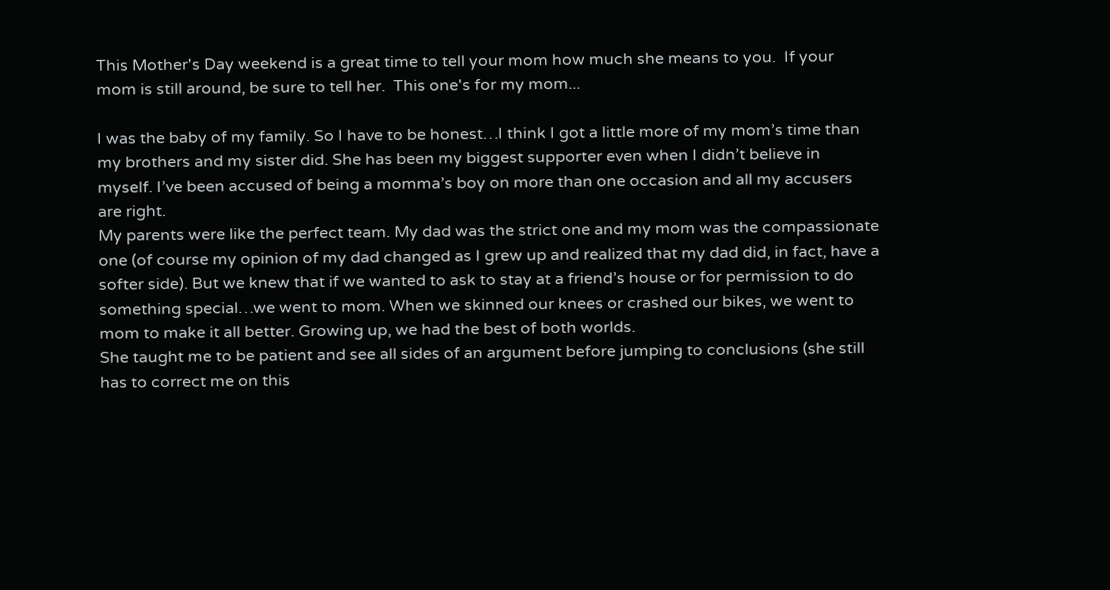This Mother's Day weekend is a great time to tell your mom how much she means to you.  If your mom is still around, be sure to tell her.  This one's for my mom...

I was the baby of my family. So I have to be honest…I think I got a little more of my mom’s time than my brothers and my sister did. She has been my biggest supporter even when I didn’t believe in myself. I’ve been accused of being a momma’s boy on more than one occasion and all my accusers are right.
My parents were like the perfect team. My dad was the strict one and my mom was the compassionate one (of course my opinion of my dad changed as I grew up and realized that my dad did, in fact, have a softer side). But we knew that if we wanted to ask to stay at a friend’s house or for permission to do something special…we went to mom. When we skinned our knees or crashed our bikes, we went to mom to make it all better. Growing up, we had the best of both worlds.
She taught me to be patient and see all sides of an argument before jumping to conclusions (she still has to correct me on this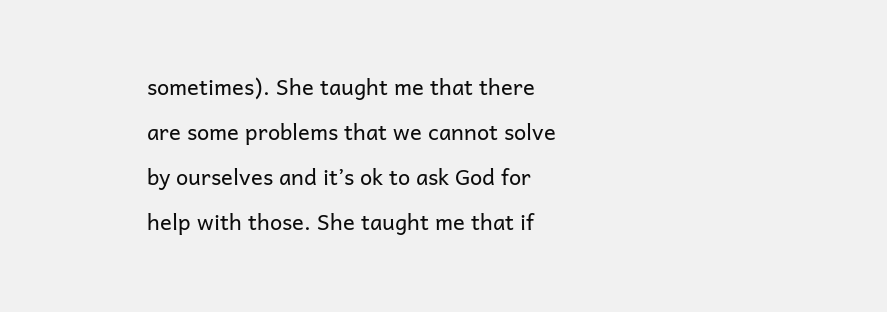sometimes). She taught me that there are some problems that we cannot solve by ourselves and it’s ok to ask God for help with those. She taught me that if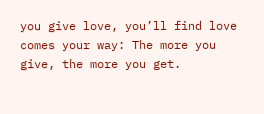you give love, you’ll find love comes your way: The more you give, the more you get.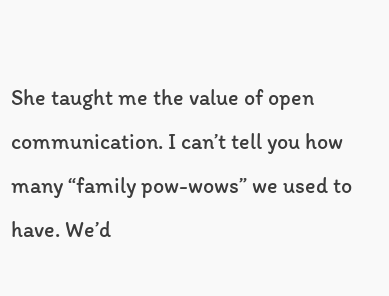She taught me the value of open communication. I can’t tell you how many “family pow-wows” we used to have. We’d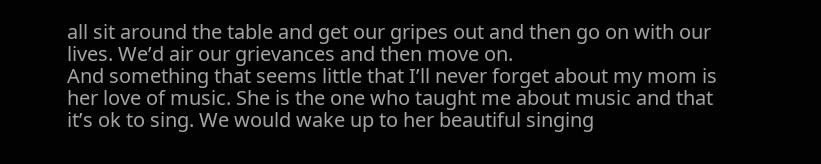all sit around the table and get our gripes out and then go on with our lives. We’d air our grievances and then move on.
And something that seems little that I’ll never forget about my mom is her love of music. She is the one who taught me about music and that it’s ok to sing. We would wake up to her beautiful singing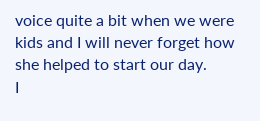voice quite a bit when we were kids and I will never forget how she helped to start our day.
I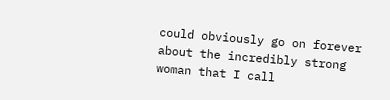could obviously go on forever about the incredibly strong woman that I call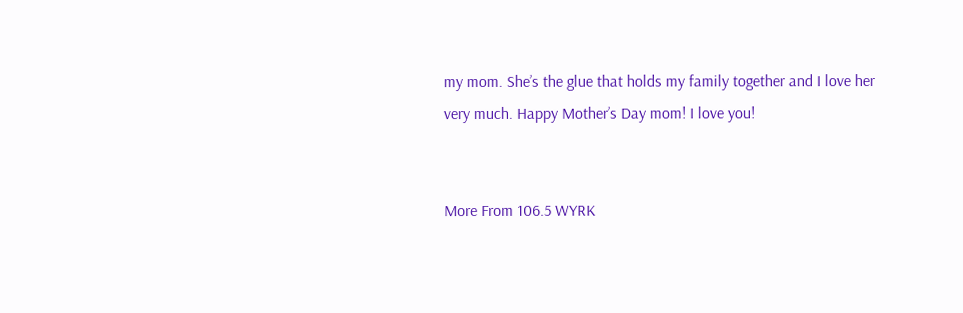my mom. She’s the glue that holds my family together and I love her very much. Happy Mother’s Day mom! I love you!


More From 106.5 WYRK